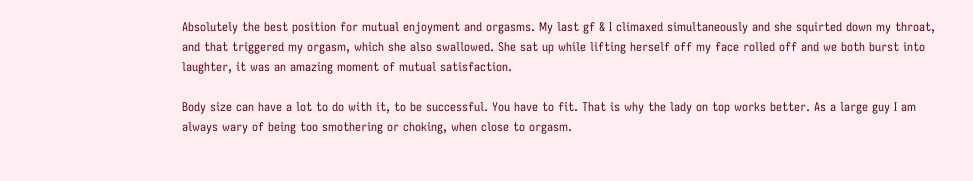Absolutely the best position for mutual enjoyment and orgasms. My last gf & I climaxed simultaneously and she squirted down my throat, and that triggered my orgasm, which she also swallowed. She sat up while lifting herself off my face rolled off and we both burst into laughter, it was an amazing moment of mutual satisfaction.

Body size can have a lot to do with it, to be successful. You have to fit. That is why the lady on top works better. As a large guy I am always wary of being too smothering or choking, when close to orgasm.